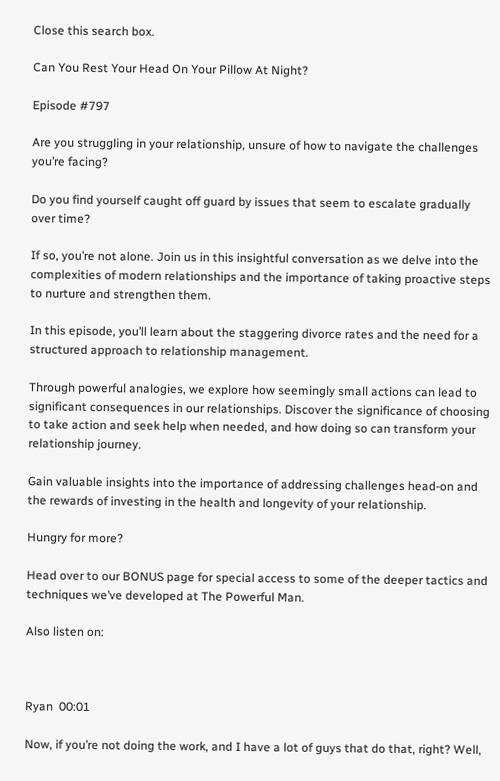Close this search box.

Can You Rest Your Head On Your Pillow At Night?

Episode #797

Are you struggling in your relationship, unsure of how to navigate the challenges you’re facing?

Do you find yourself caught off guard by issues that seem to escalate gradually over time?

If so, you’re not alone. Join us in this insightful conversation as we delve into the complexities of modern relationships and the importance of taking proactive steps to nurture and strengthen them.

In this episode, you’ll learn about the staggering divorce rates and the need for a structured approach to relationship management.

Through powerful analogies, we explore how seemingly small actions can lead to significant consequences in our relationships. Discover the significance of choosing to take action and seek help when needed, and how doing so can transform your relationship journey.

Gain valuable insights into the importance of addressing challenges head-on and the rewards of investing in the health and longevity of your relationship.

Hungry for more?

Head over to our BONUS page for special access to some of the deeper tactics and techniques we’ve developed at The Powerful Man.

Also listen on:



Ryan  00:01

Now, if you’re not doing the work, and I have a lot of guys that do that, right? Well,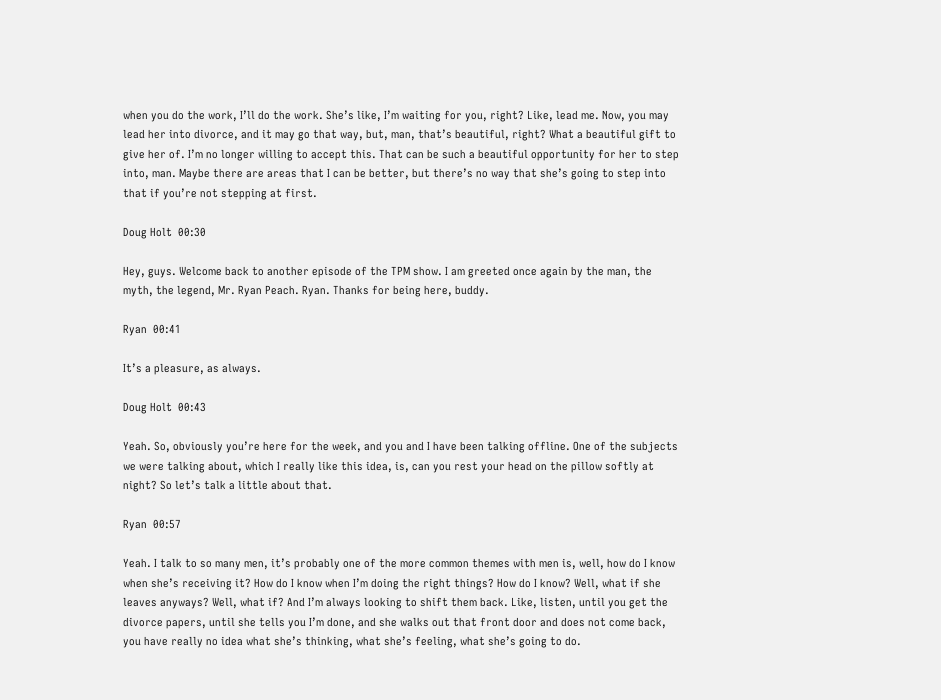when you do the work, I’ll do the work. She’s like, I’m waiting for you, right? Like, lead me. Now, you may lead her into divorce, and it may go that way, but, man, that’s beautiful, right? What a beautiful gift to give her of. I’m no longer willing to accept this. That can be such a beautiful opportunity for her to step into, man. Maybe there are areas that I can be better, but there’s no way that she’s going to step into that if you’re not stepping at first.

Doug Holt  00:30

Hey, guys. Welcome back to another episode of the TPM show. I am greeted once again by the man, the myth, the legend, Mr. Ryan Peach. Ryan. Thanks for being here, buddy.

Ryan  00:41

It’s a pleasure, as always.

Doug Holt  00:43

Yeah. So, obviously you’re here for the week, and you and I have been talking offline. One of the subjects we were talking about, which I really like this idea, is, can you rest your head on the pillow softly at night? So let’s talk a little about that.

Ryan  00:57

Yeah. I talk to so many men, it’s probably one of the more common themes with men is, well, how do I know when she’s receiving it? How do I know when I’m doing the right things? How do I know? Well, what if she leaves anyways? Well, what if? And I’m always looking to shift them back. Like, listen, until you get the divorce papers, until she tells you I’m done, and she walks out that front door and does not come back, you have really no idea what she’s thinking, what she’s feeling, what she’s going to do.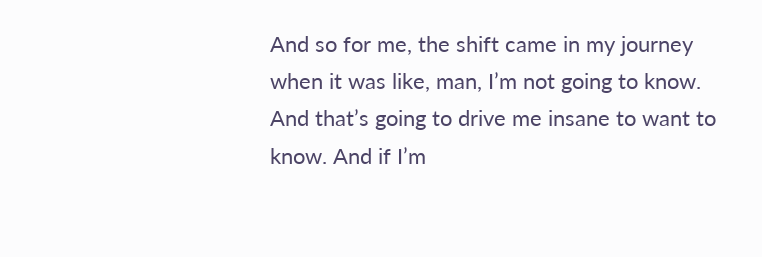And so for me, the shift came in my journey when it was like, man, I’m not going to know. And that’s going to drive me insane to want to know. And if I’m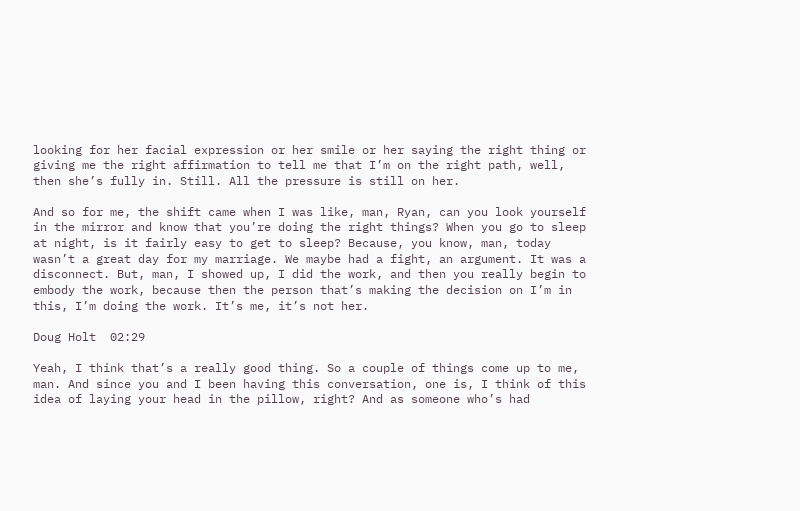looking for her facial expression or her smile or her saying the right thing or giving me the right affirmation to tell me that I’m on the right path, well, then she’s fully in. Still. All the pressure is still on her.

And so for me, the shift came when I was like, man, Ryan, can you look yourself in the mirror and know that you’re doing the right things? When you go to sleep at night, is it fairly easy to get to sleep? Because, you know, man, today wasn’t a great day for my marriage. We maybe had a fight, an argument. It was a disconnect. But, man, I showed up, I did the work, and then you really begin to embody the work, because then the person that’s making the decision on I’m in this, I’m doing the work. It’s me, it’s not her.

Doug Holt  02:29

Yeah, I think that’s a really good thing. So a couple of things come up to me, man. And since you and I been having this conversation, one is, I think of this idea of laying your head in the pillow, right? And as someone who’s had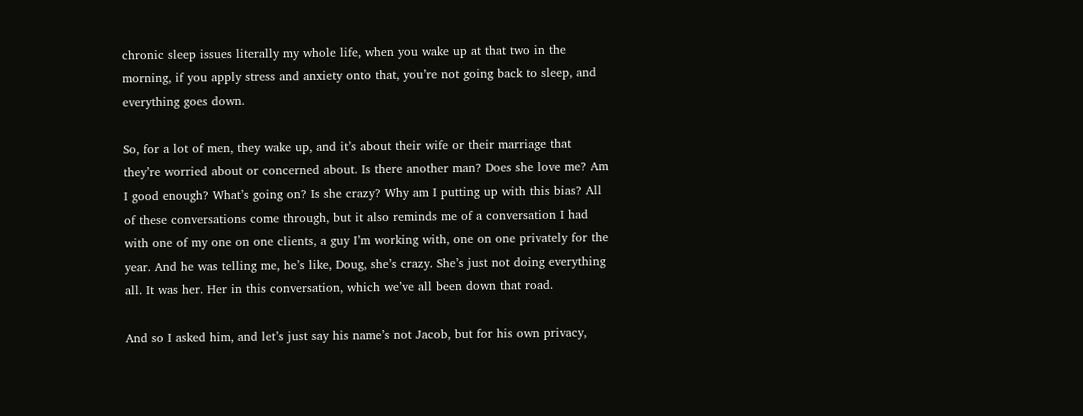chronic sleep issues literally my whole life, when you wake up at that two in the morning, if you apply stress and anxiety onto that, you’re not going back to sleep, and everything goes down.

So, for a lot of men, they wake up, and it’s about their wife or their marriage that they’re worried about or concerned about. Is there another man? Does she love me? Am I good enough? What’s going on? Is she crazy? Why am I putting up with this bias? All of these conversations come through, but it also reminds me of a conversation I had with one of my one on one clients, a guy I’m working with, one on one privately for the year. And he was telling me, he’s like, Doug, she’s crazy. She’s just not doing everything all. It was her. Her in this conversation, which we’ve all been down that road.

And so I asked him, and let’s just say his name’s not Jacob, but for his own privacy,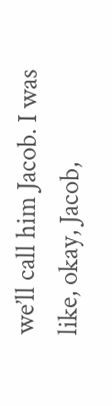we’ll call him Jacob. I was like, okay, Jacob,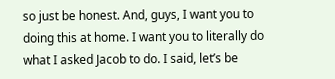so just be honest. And, guys, I want you to doing this at home. I want you to literally do what I asked Jacob to do. I said, let’s be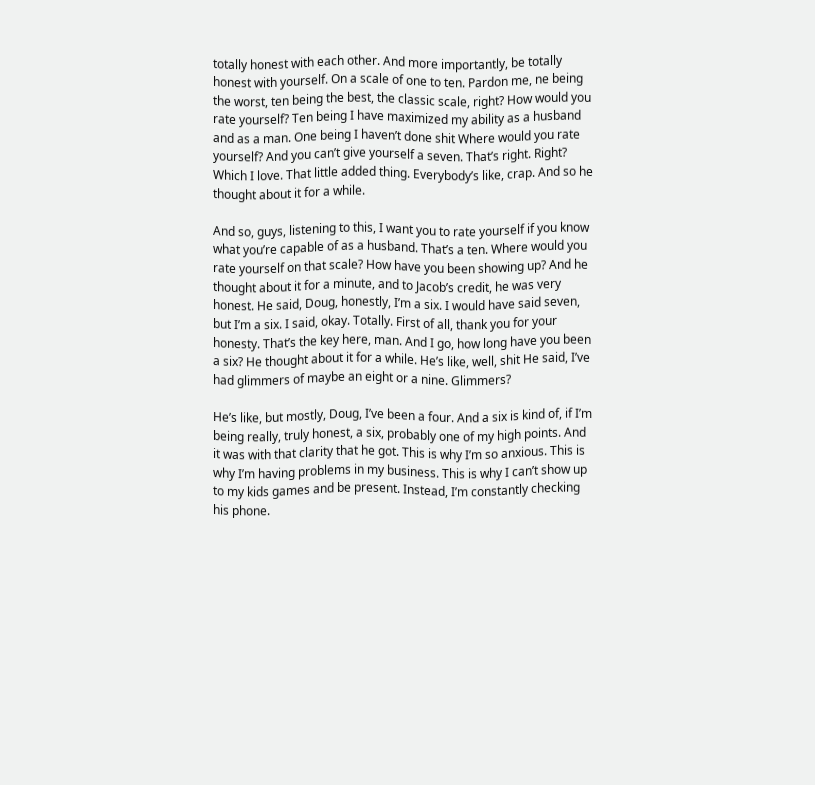totally honest with each other. And more importantly, be totally honest with yourself. On a scale of one to ten. Pardon me, ne being the worst, ten being the best, the classic scale, right? How would you rate yourself? Ten being I have maximized my ability as a husband and as a man. One being I haven’t done shit Where would you rate yourself? And you can’t give yourself a seven. That’s right. Right? Which I love. That little added thing. Everybody’s like, crap. And so he thought about it for a while.

And so, guys, listening to this, I want you to rate yourself if you know what you’re capable of as a husband. That’s a ten. Where would you rate yourself on that scale? How have you been showing up? And he thought about it for a minute, and to Jacob’s credit, he was very honest. He said, Doug, honestly, I’m a six. I would have said seven, but I’m a six. I said, okay. Totally. First of all, thank you for your honesty. That’s the key here, man. And I go, how long have you been a six? He thought about it for a while. He’s like, well, shit He said, I’ve had glimmers of maybe an eight or a nine. Glimmers?

He’s like, but mostly, Doug, I’ve been a four. And a six is kind of, if I’m being really, truly honest, a six, probably one of my high points. And it was with that clarity that he got. This is why I’m so anxious. This is why I’m having problems in my business. This is why I can’t show up to my kids games and be present. Instead, I’m constantly checking his phone.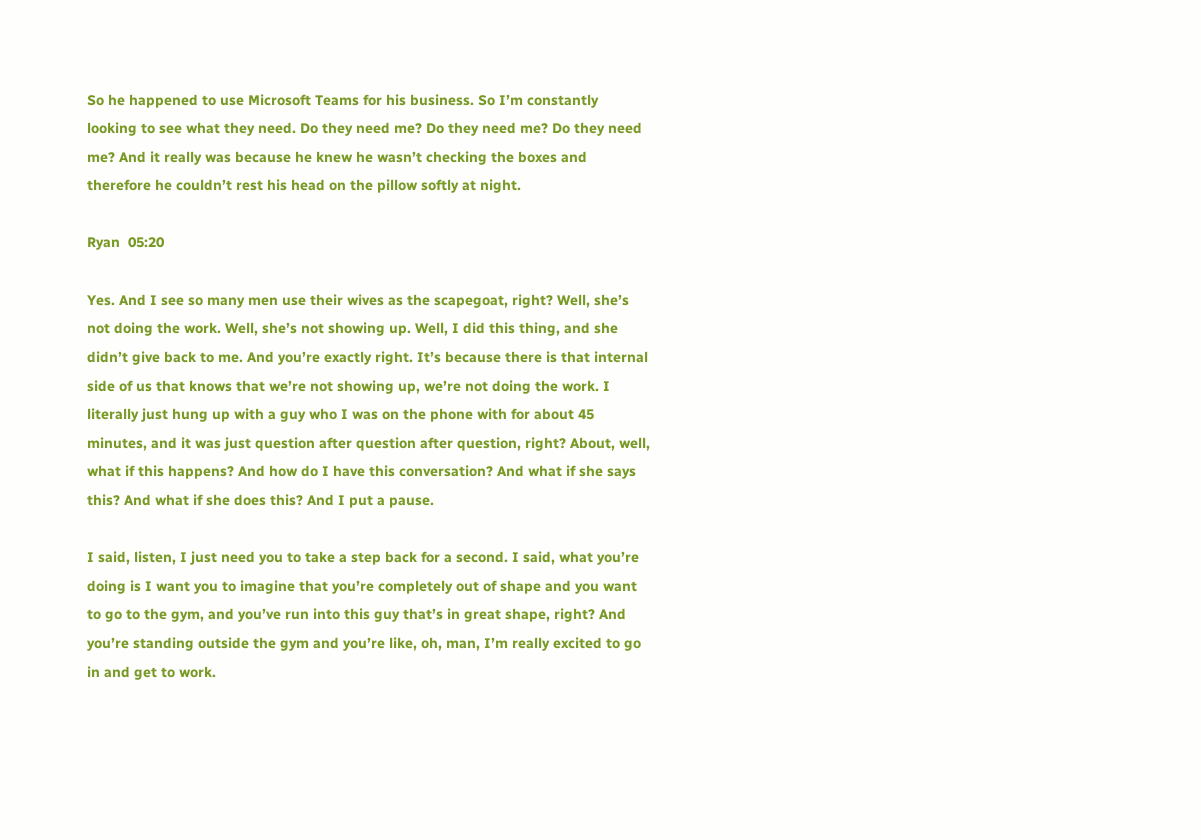So he happened to use Microsoft Teams for his business. So I’m constantly looking to see what they need. Do they need me? Do they need me? Do they need me? And it really was because he knew he wasn’t checking the boxes and therefore he couldn’t rest his head on the pillow softly at night.

Ryan  05:20

Yes. And I see so many men use their wives as the scapegoat, right? Well, she’s not doing the work. Well, she’s not showing up. Well, I did this thing, and she didn’t give back to me. And you’re exactly right. It’s because there is that internal side of us that knows that we’re not showing up, we’re not doing the work. I literally just hung up with a guy who I was on the phone with for about 45 minutes, and it was just question after question after question, right? About, well, what if this happens? And how do I have this conversation? And what if she says this? And what if she does this? And I put a pause.

I said, listen, I just need you to take a step back for a second. I said, what you’re doing is I want you to imagine that you’re completely out of shape and you want to go to the gym, and you’ve run into this guy that’s in great shape, right? And you’re standing outside the gym and you’re like, oh, man, I’m really excited to go in and get to work.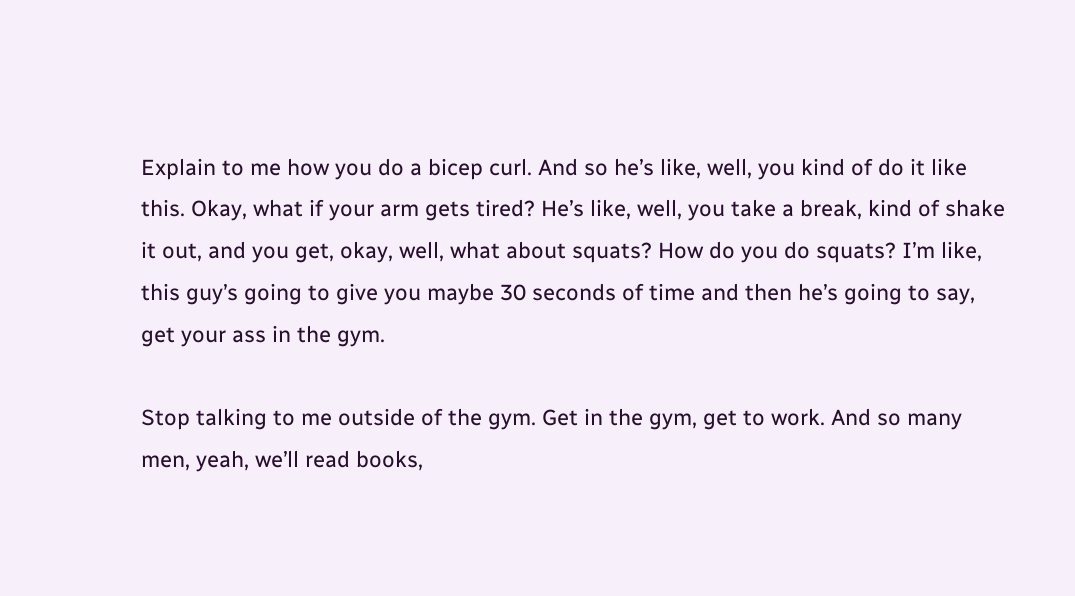Explain to me how you do a bicep curl. And so he’s like, well, you kind of do it like this. Okay, what if your arm gets tired? He’s like, well, you take a break, kind of shake it out, and you get, okay, well, what about squats? How do you do squats? I’m like, this guy’s going to give you maybe 30 seconds of time and then he’s going to say, get your ass in the gym.

Stop talking to me outside of the gym. Get in the gym, get to work. And so many men, yeah, we’ll read books,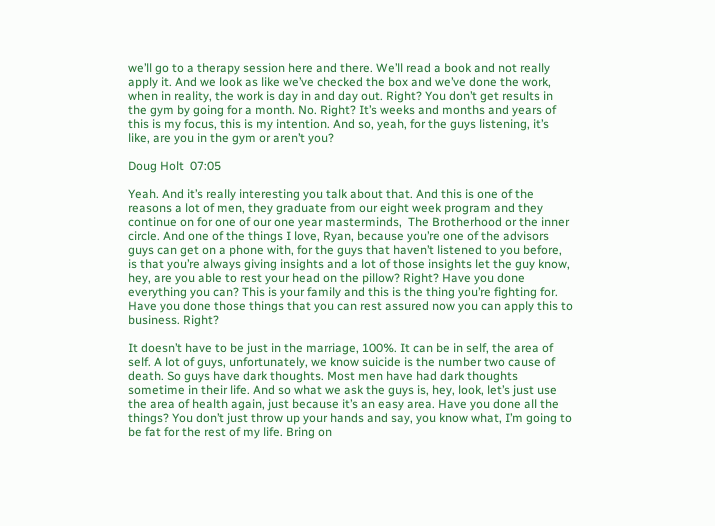we’ll go to a therapy session here and there. We’ll read a book and not really apply it. And we look as like we’ve checked the box and we’ve done the work, when in reality, the work is day in and day out. Right? You don’t get results in the gym by going for a month. No. Right? It’s weeks and months and years of this is my focus, this is my intention. And so, yeah, for the guys listening, it’s like, are you in the gym or aren’t you?

Doug Holt  07:05

Yeah. And it’s really interesting you talk about that. And this is one of the reasons a lot of men, they graduate from our eight week program and they continue on for one of our one year masterminds,  The Brotherhood or the inner circle. And one of the things I love, Ryan, because you’re one of the advisors guys can get on a phone with, for the guys that haven’t listened to you before, is that you’re always giving insights and a lot of those insights let the guy know, hey, are you able to rest your head on the pillow? Right? Have you done everything you can? This is your family and this is the thing you’re fighting for. Have you done those things that you can rest assured now you can apply this to business. Right?

It doesn’t have to be just in the marriage, 100%. It can be in self, the area of self. A lot of guys, unfortunately, we know suicide is the number two cause of death. So guys have dark thoughts. Most men have had dark thoughts sometime in their life. And so what we ask the guys is, hey, look, let’s just use the area of health again, just because it’s an easy area. Have you done all the things? You don’t just throw up your hands and say, you know what, I’m going to be fat for the rest of my life. Bring on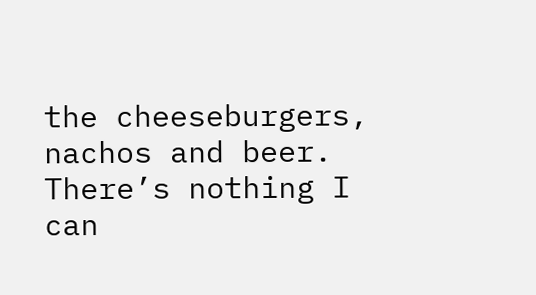the cheeseburgers, nachos and beer. There’s nothing I can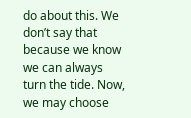do about this. We don’t say that because we know we can always turn the tide. Now, we may choose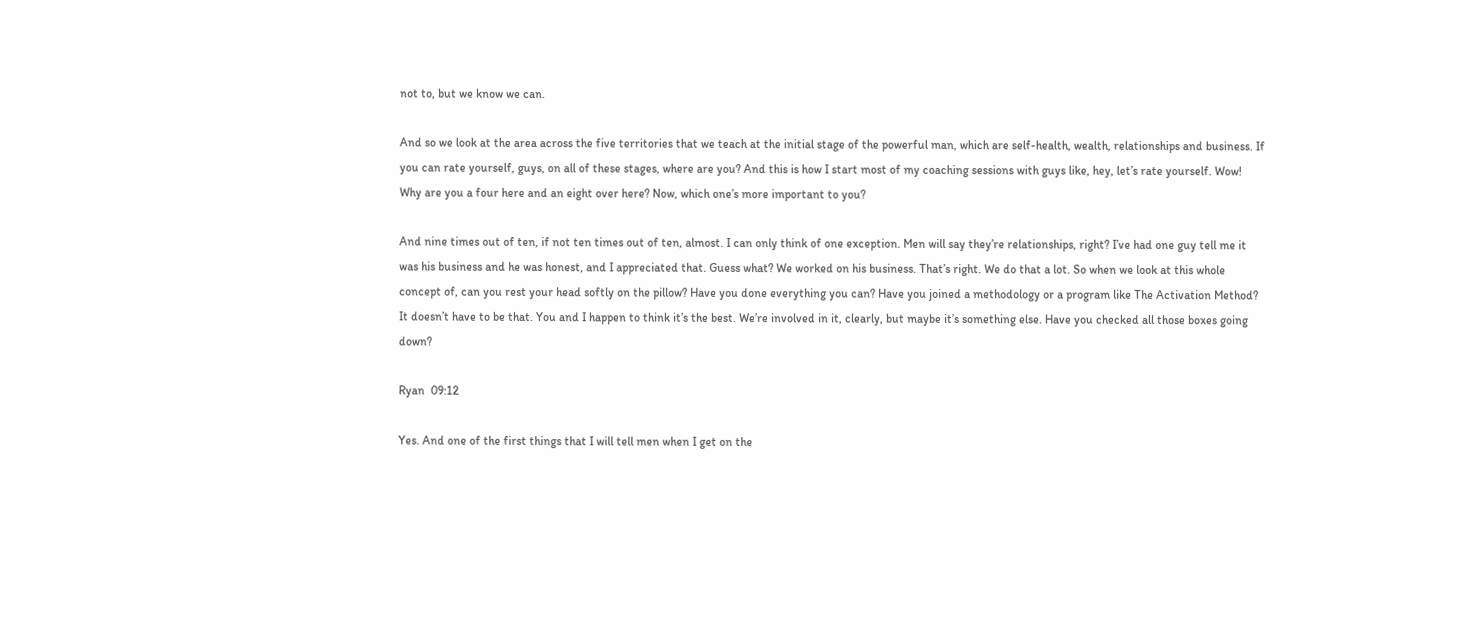not to, but we know we can.

And so we look at the area across the five territories that we teach at the initial stage of the powerful man, which are self-health, wealth, relationships and business. If you can rate yourself, guys, on all of these stages, where are you? And this is how I start most of my coaching sessions with guys like, hey, let’s rate yourself. Wow! Why are you a four here and an eight over here? Now, which one’s more important to you?

And nine times out of ten, if not ten times out of ten, almost. I can only think of one exception. Men will say they’re relationships, right? I’ve had one guy tell me it was his business and he was honest, and I appreciated that. Guess what? We worked on his business. That’s right. We do that a lot. So when we look at this whole concept of, can you rest your head softly on the pillow? Have you done everything you can? Have you joined a methodology or a program like The Activation Method? It doesn’t have to be that. You and I happen to think it’s the best. We’re involved in it, clearly, but maybe it’s something else. Have you checked all those boxes going down?

Ryan  09:12

Yes. And one of the first things that I will tell men when I get on the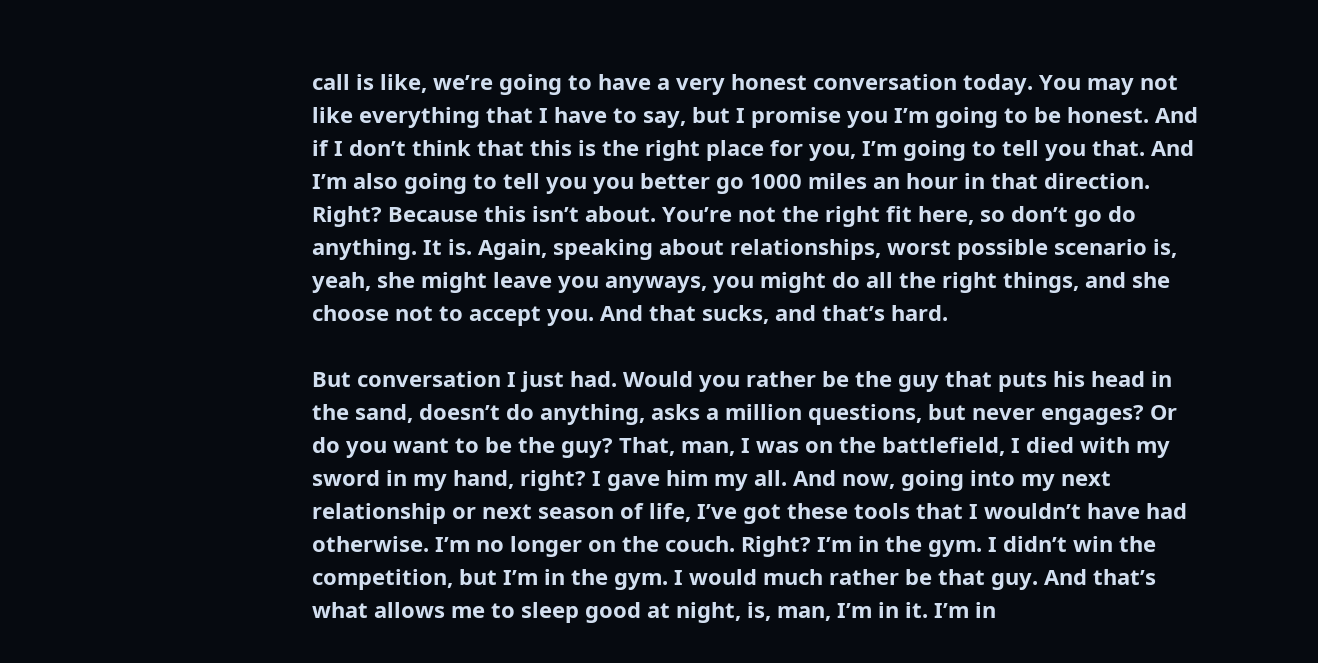call is like, we’re going to have a very honest conversation today. You may not like everything that I have to say, but I promise you I’m going to be honest. And if I don’t think that this is the right place for you, I’m going to tell you that. And I’m also going to tell you you better go 1000 miles an hour in that direction. Right? Because this isn’t about. You’re not the right fit here, so don’t go do anything. It is. Again, speaking about relationships, worst possible scenario is, yeah, she might leave you anyways, you might do all the right things, and she choose not to accept you. And that sucks, and that’s hard.

But conversation I just had. Would you rather be the guy that puts his head in the sand, doesn’t do anything, asks a million questions, but never engages? Or do you want to be the guy? That, man, I was on the battlefield, I died with my sword in my hand, right? I gave him my all. And now, going into my next relationship or next season of life, I’ve got these tools that I wouldn’t have had otherwise. I’m no longer on the couch. Right? I’m in the gym. I didn’t win the competition, but I’m in the gym. I would much rather be that guy. And that’s what allows me to sleep good at night, is, man, I’m in it. I’m in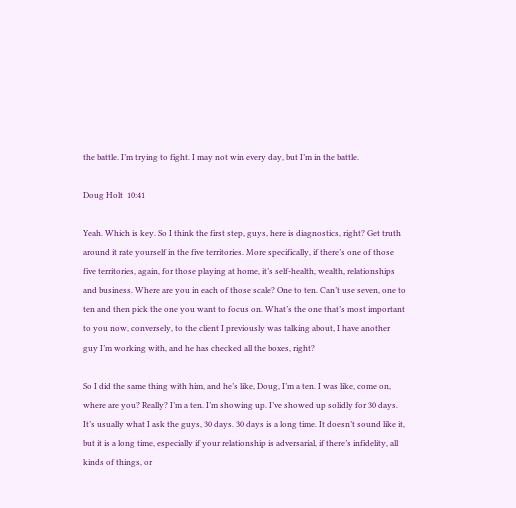the battle. I’m trying to fight. I may not win every day, but I’m in the battle.

Doug Holt  10:41

Yeah. Which is key. So I think the first step, guys, here is diagnostics, right? Get truth around it rate yourself in the five territories. More specifically, if there’s one of those five territories, again, for those playing at home, it’s self-health, wealth, relationships and business. Where are you in each of those scale? One to ten. Can’t use seven, one to ten and then pick the one you want to focus on. What’s the one that’s most important to you now, conversely, to the client I previously was talking about, I have another guy I’m working with, and he has checked all the boxes, right?

So I did the same thing with him, and he’s like, Doug, I’m a ten. I was like, come on, where are you? Really? I’m a ten. I’m showing up. I’ve showed up solidly for 30 days. It’s usually what I ask the guys, 30 days. 30 days is a long time. It doesn’t sound like it, but it is a long time, especially if your relationship is adversarial, if there’s infidelity, all kinds of things, or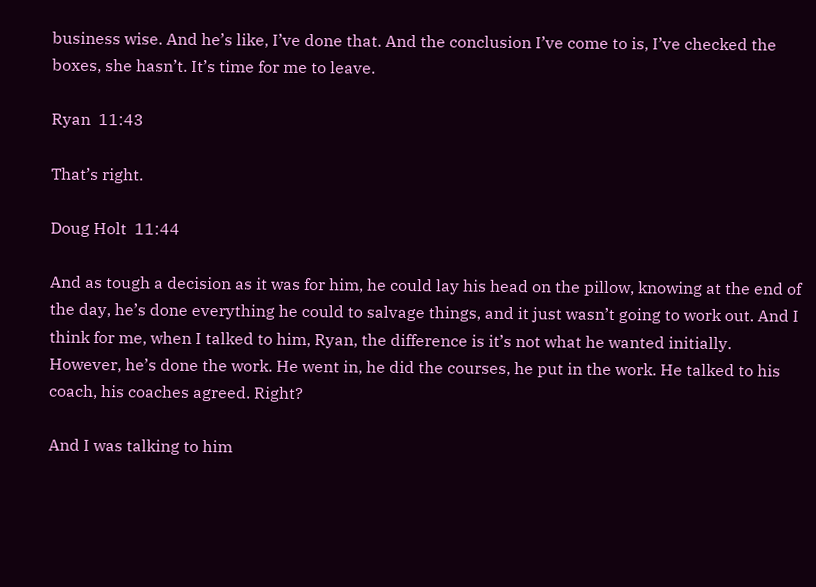business wise. And he’s like, I’ve done that. And the conclusion I’ve come to is, I’ve checked the boxes, she hasn’t. It’s time for me to leave.

Ryan  11:43

That’s right.

Doug Holt  11:44

And as tough a decision as it was for him, he could lay his head on the pillow, knowing at the end of the day, he’s done everything he could to salvage things, and it just wasn’t going to work out. And I think for me, when I talked to him, Ryan, the difference is it’s not what he wanted initially. However, he’s done the work. He went in, he did the courses, he put in the work. He talked to his coach, his coaches agreed. Right?

And I was talking to him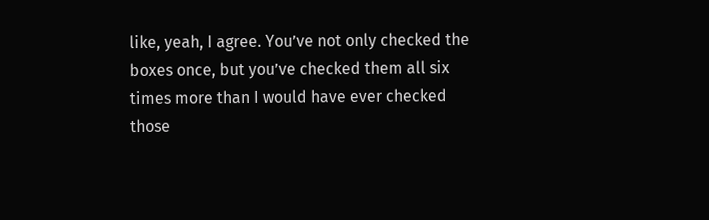like, yeah, I agree. You’ve not only checked the boxes once, but you’ve checked them all six times more than I would have ever checked those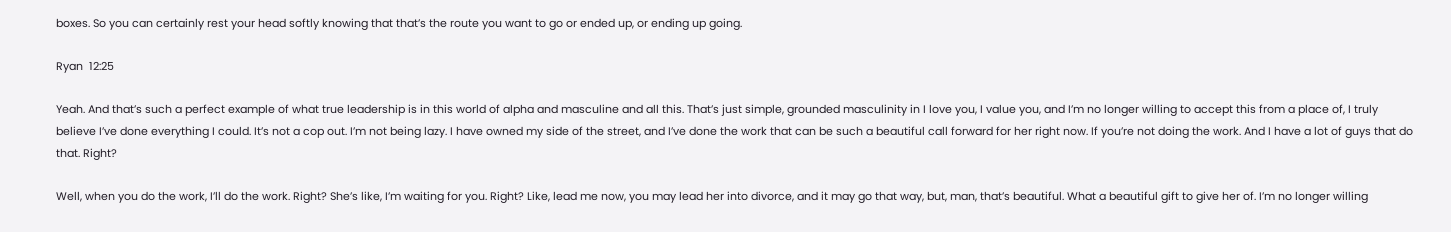boxes. So you can certainly rest your head softly knowing that that’s the route you want to go or ended up, or ending up going.

Ryan  12:25

Yeah. And that’s such a perfect example of what true leadership is in this world of alpha and masculine and all this. That’s just simple, grounded masculinity in I love you, I value you, and I’m no longer willing to accept this from a place of, I truly believe I’ve done everything I could. It’s not a cop out. I’m not being lazy. I have owned my side of the street, and I’ve done the work that can be such a beautiful call forward for her right now. If you’re not doing the work. And I have a lot of guys that do that. Right?

Well, when you do the work, I’ll do the work. Right? She’s like, I’m waiting for you. Right? Like, lead me now, you may lead her into divorce, and it may go that way, but, man, that’s beautiful. What a beautiful gift to give her of. I’m no longer willing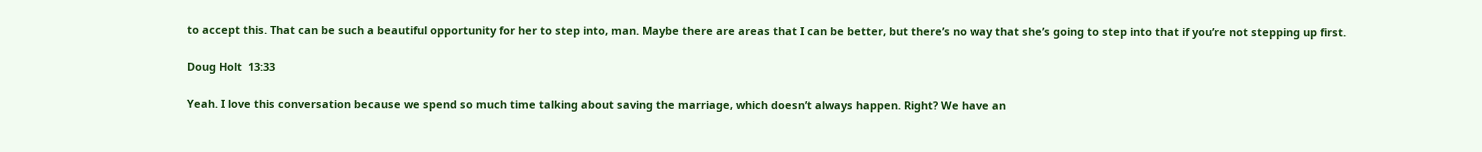to accept this. That can be such a beautiful opportunity for her to step into, man. Maybe there are areas that I can be better, but there’s no way that she’s going to step into that if you’re not stepping up first.

Doug Holt  13:33

Yeah. I love this conversation because we spend so much time talking about saving the marriage, which doesn’t always happen. Right? We have an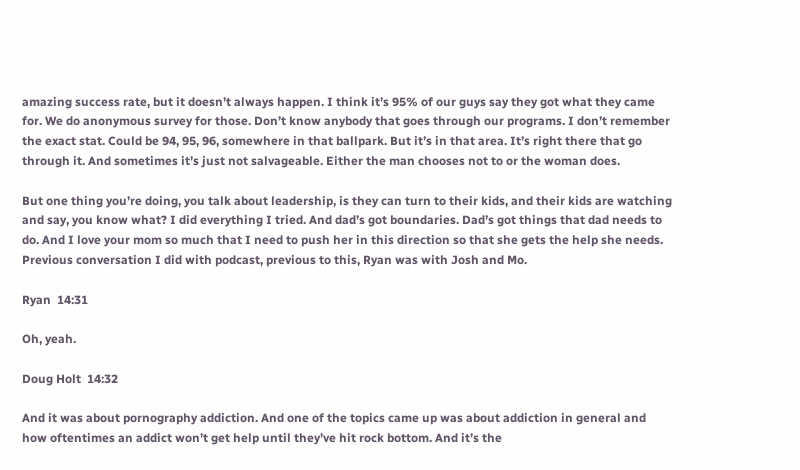amazing success rate, but it doesn’t always happen. I think it’s 95% of our guys say they got what they came for. We do anonymous survey for those. Don’t know anybody that goes through our programs. I don’t remember the exact stat. Could be 94, 95, 96, somewhere in that ballpark. But it’s in that area. It’s right there that go through it. And sometimes it’s just not salvageable. Either the man chooses not to or the woman does.

But one thing you’re doing, you talk about leadership, is they can turn to their kids, and their kids are watching and say, you know what? I did everything I tried. And dad’s got boundaries. Dad’s got things that dad needs to do. And I love your mom so much that I need to push her in this direction so that she gets the help she needs. Previous conversation I did with podcast, previous to this, Ryan was with Josh and Mo.

Ryan  14:31

Oh, yeah.

Doug Holt  14:32

And it was about pornography addiction. And one of the topics came up was about addiction in general and how oftentimes an addict won’t get help until they’ve hit rock bottom. And it’s the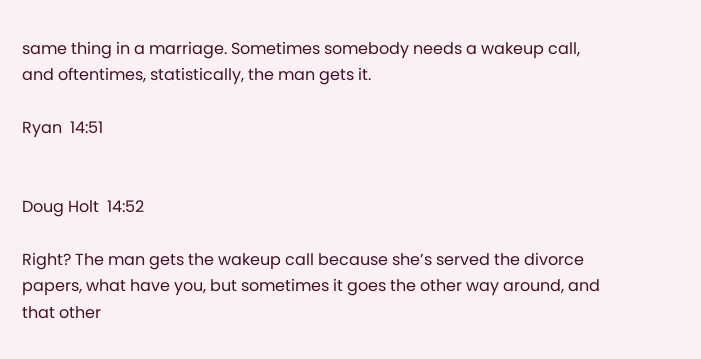same thing in a marriage. Sometimes somebody needs a wakeup call, and oftentimes, statistically, the man gets it.

Ryan  14:51


Doug Holt  14:52

Right? The man gets the wakeup call because she’s served the divorce papers, what have you, but sometimes it goes the other way around, and that other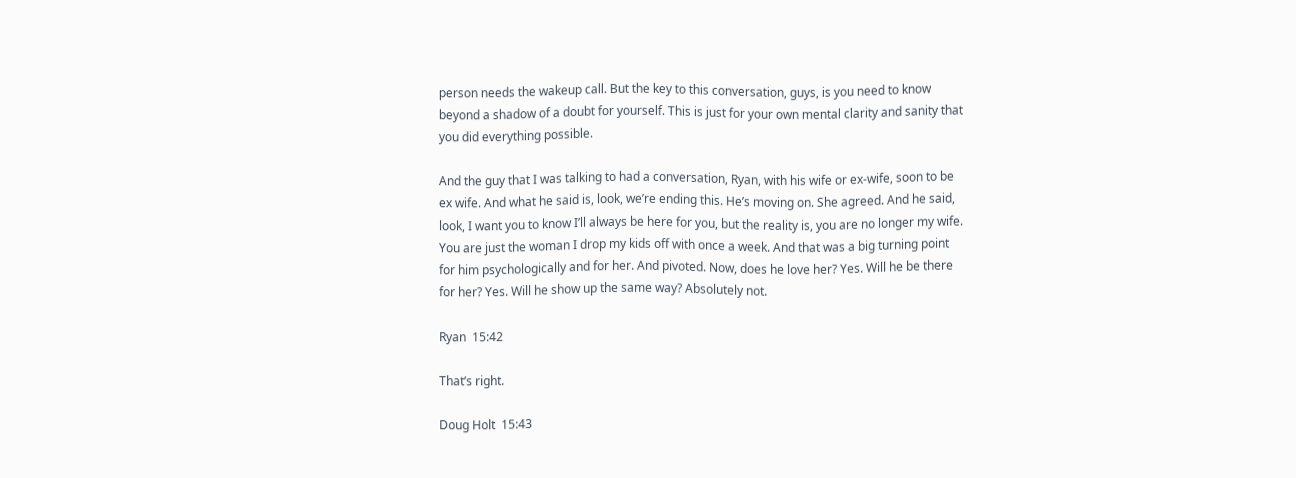person needs the wakeup call. But the key to this conversation, guys, is you need to know beyond a shadow of a doubt for yourself. This is just for your own mental clarity and sanity that you did everything possible.

And the guy that I was talking to had a conversation, Ryan, with his wife or ex-wife, soon to be ex wife. And what he said is, look, we’re ending this. He’s moving on. She agreed. And he said, look, I want you to know I’ll always be here for you, but the reality is, you are no longer my wife. You are just the woman I drop my kids off with once a week. And that was a big turning point for him psychologically and for her. And pivoted. Now, does he love her? Yes. Will he be there for her? Yes. Will he show up the same way? Absolutely not.

Ryan  15:42

That’s right.

Doug Holt  15:43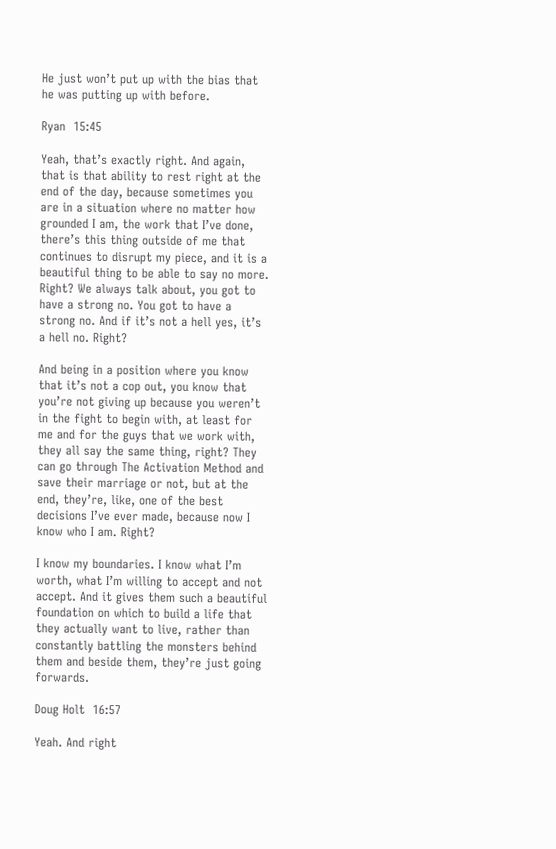He just won’t put up with the bias that he was putting up with before.

Ryan  15:45

Yeah, that’s exactly right. And again, that is that ability to rest right at the end of the day, because sometimes you are in a situation where no matter how grounded I am, the work that I’ve done, there’s this thing outside of me that continues to disrupt my piece, and it is a beautiful thing to be able to say no more. Right? We always talk about, you got to have a strong no. You got to have a strong no. And if it’s not a hell yes, it’s a hell no. Right?

And being in a position where you know that it’s not a cop out, you know that you’re not giving up because you weren’t in the fight to begin with, at least for me and for the guys that we work with, they all say the same thing, right? They can go through The Activation Method and save their marriage or not, but at the end, they’re, like, one of the best decisions I’ve ever made, because now I know who I am. Right?

I know my boundaries. I know what I’m worth, what I’m willing to accept and not accept. And it gives them such a beautiful foundation on which to build a life that they actually want to live, rather than constantly battling the monsters behind them and beside them, they’re just going forwards.

Doug Holt  16:57

Yeah. And right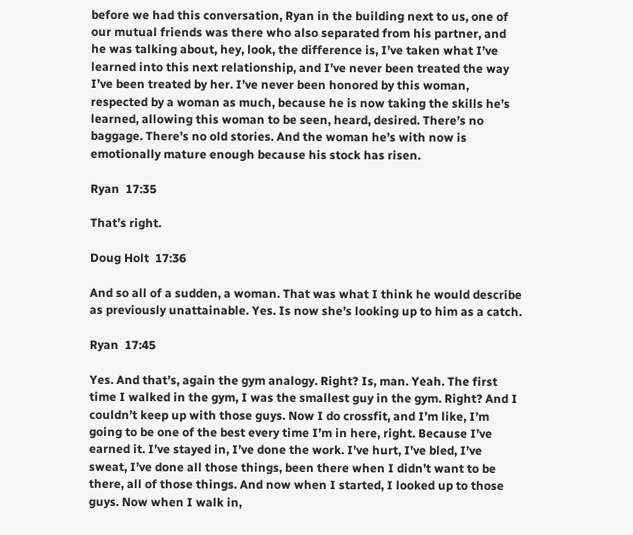before we had this conversation, Ryan in the building next to us, one of our mutual friends was there who also separated from his partner, and he was talking about, hey, look, the difference is, I’ve taken what I’ve learned into this next relationship, and I’ve never been treated the way I’ve been treated by her. I’ve never been honored by this woman, respected by a woman as much, because he is now taking the skills he’s learned, allowing this woman to be seen, heard, desired. There’s no baggage. There’s no old stories. And the woman he’s with now is emotionally mature enough because his stock has risen.

Ryan  17:35

That’s right.

Doug Holt  17:36

And so all of a sudden, a woman. That was what I think he would describe as previously unattainable. Yes. Is now she’s looking up to him as a catch.

Ryan  17:45

Yes. And that’s, again the gym analogy. Right? Is, man. Yeah. The first time I walked in the gym, I was the smallest guy in the gym. Right? And I couldn’t keep up with those guys. Now I do crossfit, and I’m like, I’m going to be one of the best every time I’m in here, right. Because I’ve earned it. I’ve stayed in, I’ve done the work. I’ve hurt, I’ve bled, I’ve sweat, I’ve done all those things, been there when I didn’t want to be there, all of those things. And now when I started, I looked up to those guys. Now when I walk in,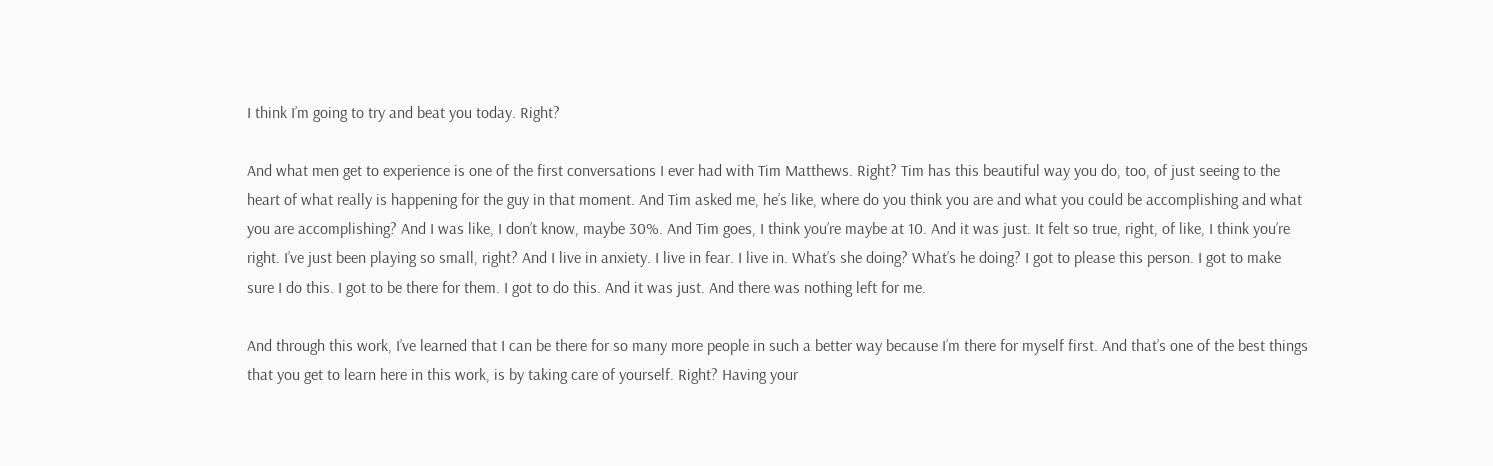I think I’m going to try and beat you today. Right?

And what men get to experience is one of the first conversations I ever had with Tim Matthews. Right? Tim has this beautiful way you do, too, of just seeing to the heart of what really is happening for the guy in that moment. And Tim asked me, he’s like, where do you think you are and what you could be accomplishing and what you are accomplishing? And I was like, I don’t know, maybe 30%. And Tim goes, I think you’re maybe at 10. And it was just. It felt so true, right, of like, I think you’re right. I’ve just been playing so small, right? And I live in anxiety. I live in fear. I live in. What’s she doing? What’s he doing? I got to please this person. I got to make sure I do this. I got to be there for them. I got to do this. And it was just. And there was nothing left for me.

And through this work, I’ve learned that I can be there for so many more people in such a better way because I’m there for myself first. And that’s one of the best things that you get to learn here in this work, is by taking care of yourself. Right? Having your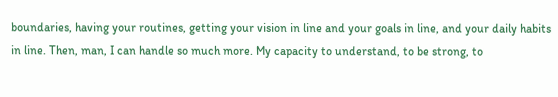boundaries, having your routines, getting your vision in line and your goals in line, and your daily habits in line. Then, man, I can handle so much more. My capacity to understand, to be strong, to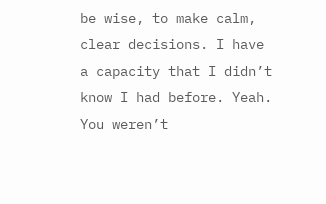be wise, to make calm, clear decisions. I have a capacity that I didn’t know I had before. Yeah. You weren’t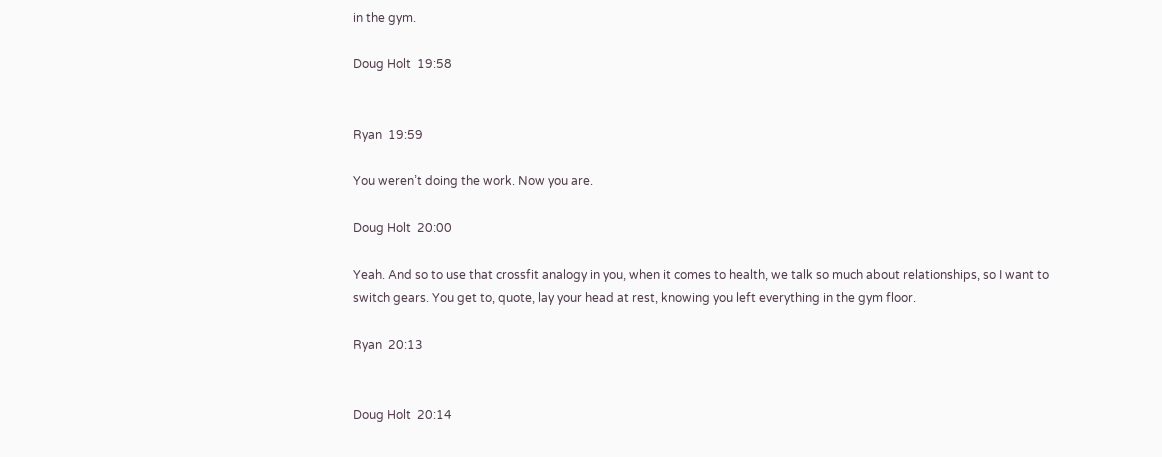in the gym.

Doug Holt  19:58


Ryan  19:59

You weren’t doing the work. Now you are.

Doug Holt  20:00

Yeah. And so to use that crossfit analogy in you, when it comes to health, we talk so much about relationships, so I want to switch gears. You get to, quote, lay your head at rest, knowing you left everything in the gym floor.

Ryan  20:13


Doug Holt  20:14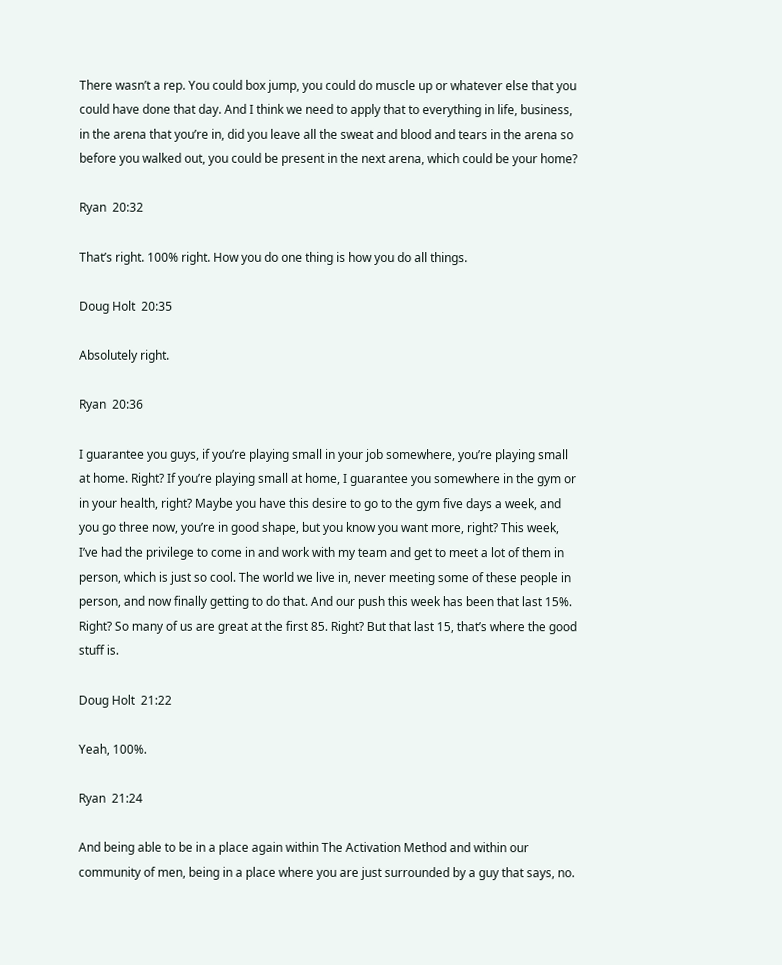There wasn’t a rep. You could box jump, you could do muscle up or whatever else that you could have done that day. And I think we need to apply that to everything in life, business, in the arena that you’re in, did you leave all the sweat and blood and tears in the arena so before you walked out, you could be present in the next arena, which could be your home?

Ryan  20:32

That’s right. 100% right. How you do one thing is how you do all things.

Doug Holt  20:35

Absolutely right.

Ryan  20:36

I guarantee you guys, if you’re playing small in your job somewhere, you’re playing small at home. Right? If you’re playing small at home, I guarantee you somewhere in the gym or in your health, right? Maybe you have this desire to go to the gym five days a week, and you go three now, you’re in good shape, but you know you want more, right? This week, I’ve had the privilege to come in and work with my team and get to meet a lot of them in person, which is just so cool. The world we live in, never meeting some of these people in person, and now finally getting to do that. And our push this week has been that last 15%. Right? So many of us are great at the first 85. Right? But that last 15, that’s where the good stuff is.

Doug Holt  21:22

Yeah, 100%.

Ryan  21:24

And being able to be in a place again within The Activation Method and within our community of men, being in a place where you are just surrounded by a guy that says, no.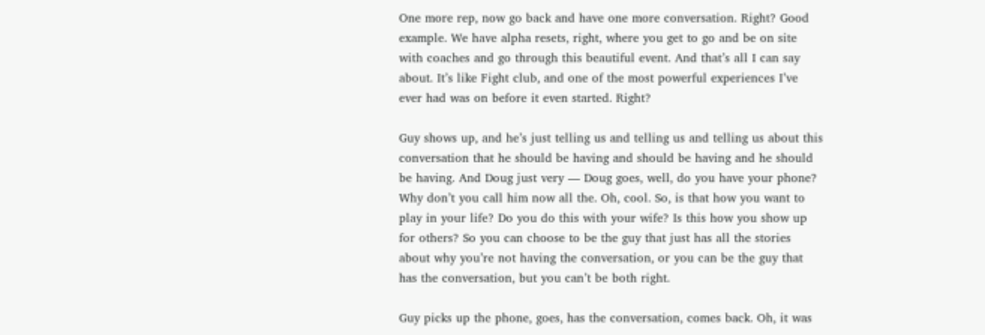One more rep, now go back and have one more conversation. Right? Good example. We have alpha resets, right, where you get to go and be on site with coaches and go through this beautiful event. And that’s all I can say about. It’s like Fight club, and one of the most powerful experiences I’ve ever had was on before it even started. Right?

Guy shows up, and he’s just telling us and telling us and telling us about this conversation that he should be having and should be having and he should be having. And Doug just very — Doug goes, well, do you have your phone? Why don’t you call him now all the. Oh, cool. So, is that how you want to play in your life? Do you do this with your wife? Is this how you show up for others? So you can choose to be the guy that just has all the stories about why you’re not having the conversation, or you can be the guy that has the conversation, but you can’t be both right.

Guy picks up the phone, goes, has the conversation, comes back. Oh, it was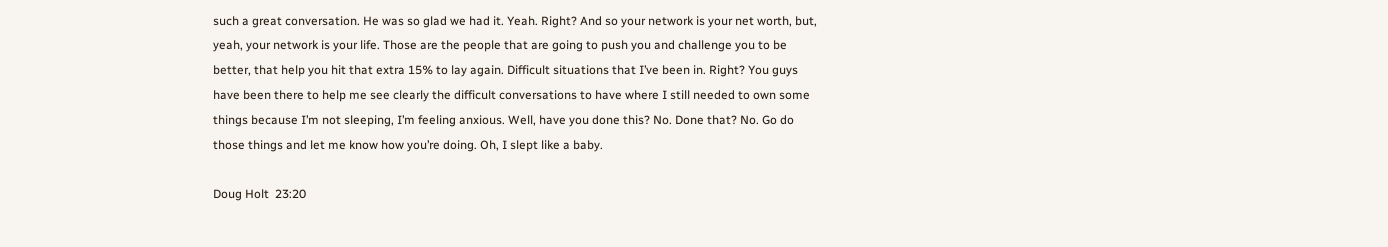such a great conversation. He was so glad we had it. Yeah. Right? And so your network is your net worth, but, yeah, your network is your life. Those are the people that are going to push you and challenge you to be better, that help you hit that extra 15% to lay again. Difficult situations that I’ve been in. Right? You guys have been there to help me see clearly the difficult conversations to have where I still needed to own some things because I’m not sleeping, I’m feeling anxious. Well, have you done this? No. Done that? No. Go do those things and let me know how you’re doing. Oh, I slept like a baby.

Doug Holt  23:20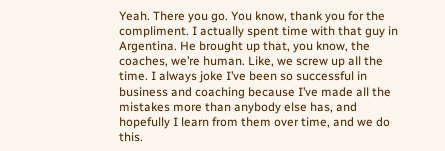Yeah. There you go. You know, thank you for the compliment. I actually spent time with that guy in Argentina. He brought up that, you know, the coaches, we’re human. Like, we screw up all the time. I always joke I’ve been so successful in business and coaching because I’ve made all the mistakes more than anybody else has, and hopefully I learn from them over time, and we do this.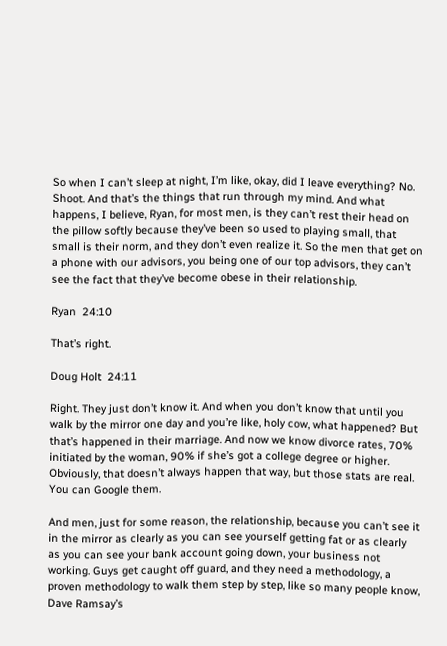So when I can’t sleep at night, I’m like, okay, did I leave everything? No. Shoot. And that’s the things that run through my mind. And what happens, I believe, Ryan, for most men, is they can’t rest their head on the pillow softly because they’ve been so used to playing small, that small is their norm, and they don’t even realize it. So the men that get on a phone with our advisors, you being one of our top advisors, they can’t see the fact that they’ve become obese in their relationship.

Ryan  24:10

That’s right.

Doug Holt  24:11

Right. They just don’t know it. And when you don’t know that until you walk by the mirror one day and you’re like, holy cow, what happened? But that’s happened in their marriage. And now we know divorce rates, 70% initiated by the woman, 90% if she’s got a college degree or higher. Obviously, that doesn’t always happen that way, but those stats are real. You can Google them.

And men, just for some reason, the relationship, because you can’t see it in the mirror as clearly as you can see yourself getting fat or as clearly as you can see your bank account going down, your business not working. Guys get caught off guard, and they need a methodology, a proven methodology to walk them step by step, like so many people know, Dave Ramsay’s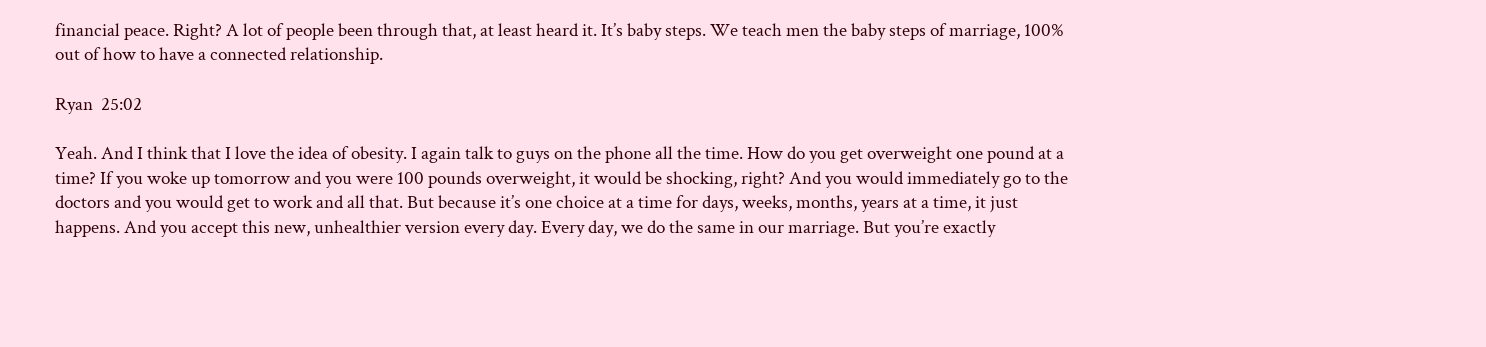financial peace. Right? A lot of people been through that, at least heard it. It’s baby steps. We teach men the baby steps of marriage, 100% out of how to have a connected relationship.

Ryan  25:02

Yeah. And I think that I love the idea of obesity. I again talk to guys on the phone all the time. How do you get overweight one pound at a time? If you woke up tomorrow and you were 100 pounds overweight, it would be shocking, right? And you would immediately go to the doctors and you would get to work and all that. But because it’s one choice at a time for days, weeks, months, years at a time, it just happens. And you accept this new, unhealthier version every day. Every day, we do the same in our marriage. But you’re exactly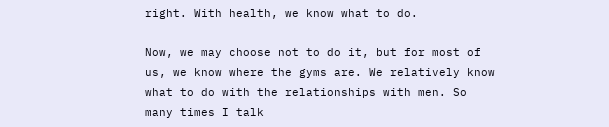right. With health, we know what to do.

Now, we may choose not to do it, but for most of us, we know where the gyms are. We relatively know what to do with the relationships with men. So many times I talk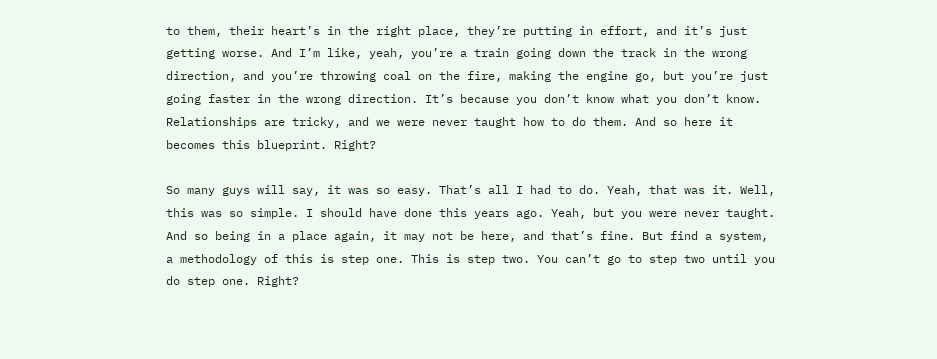to them, their heart’s in the right place, they’re putting in effort, and it’s just getting worse. And I’m like, yeah, you’re a train going down the track in the wrong direction, and you’re throwing coal on the fire, making the engine go, but you’re just going faster in the wrong direction. It’s because you don’t know what you don’t know. Relationships are tricky, and we were never taught how to do them. And so here it becomes this blueprint. Right?

So many guys will say, it was so easy. That’s all I had to do. Yeah, that was it. Well, this was so simple. I should have done this years ago. Yeah, but you were never taught. And so being in a place again, it may not be here, and that’s fine. But find a system, a methodology of this is step one. This is step two. You can’t go to step two until you do step one. Right?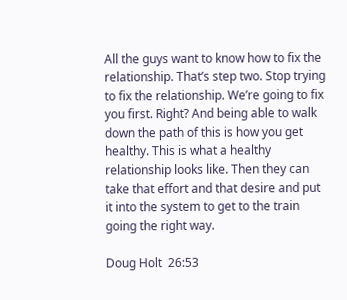All the guys want to know how to fix the relationship. That’s step two. Stop trying to fix the relationship. We’re going to fix you first. Right? And being able to walk down the path of this is how you get healthy. This is what a healthy relationship looks like. Then they can take that effort and that desire and put it into the system to get to the train going the right way.

Doug Holt  26:53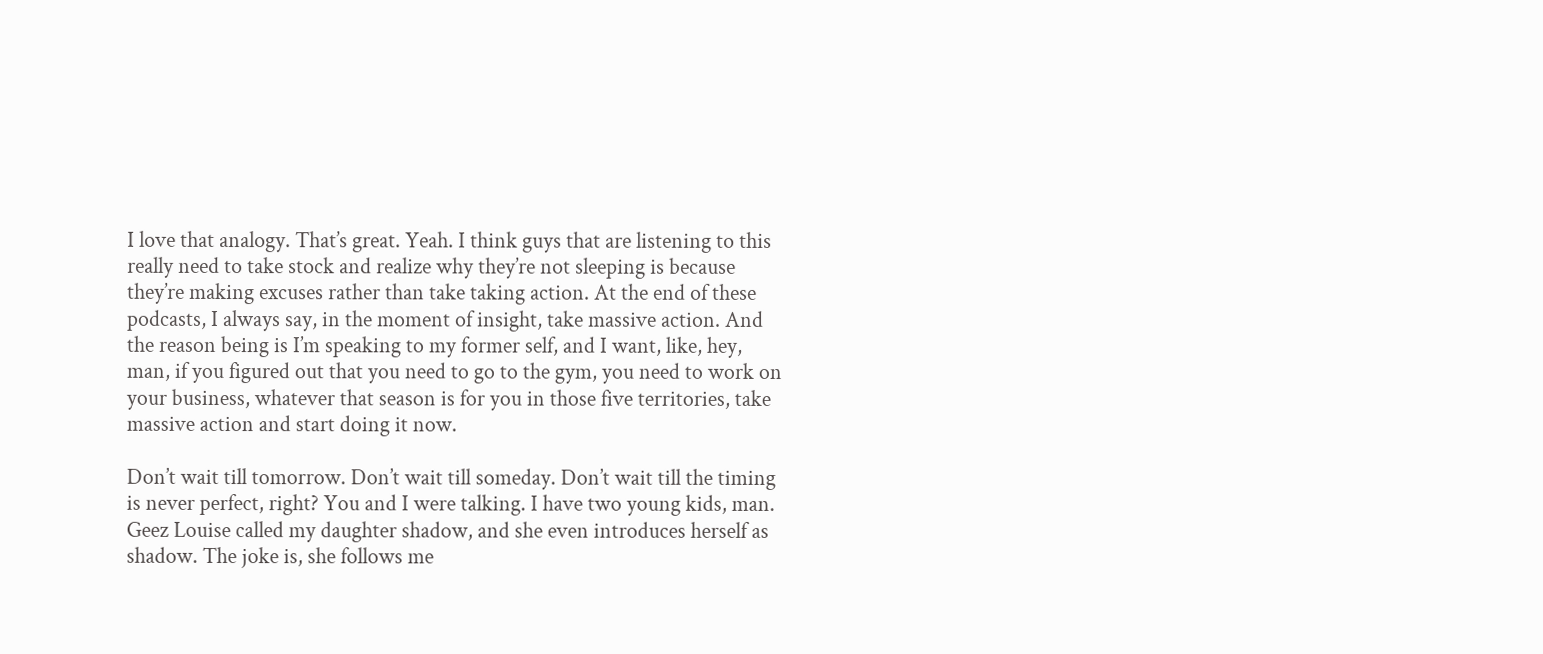I love that analogy. That’s great. Yeah. I think guys that are listening to this really need to take stock and realize why they’re not sleeping is because they’re making excuses rather than take taking action. At the end of these podcasts, I always say, in the moment of insight, take massive action. And the reason being is I’m speaking to my former self, and I want, like, hey, man, if you figured out that you need to go to the gym, you need to work on your business, whatever that season is for you in those five territories, take massive action and start doing it now.

Don’t wait till tomorrow. Don’t wait till someday. Don’t wait till the timing is never perfect, right? You and I were talking. I have two young kids, man. Geez Louise called my daughter shadow, and she even introduces herself as shadow. The joke is, she follows me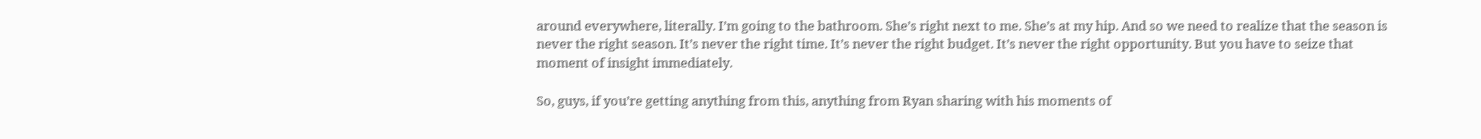around everywhere, literally. I’m going to the bathroom. She’s right next to me. She’s at my hip. And so we need to realize that the season is never the right season. It’s never the right time. It’s never the right budget. It’s never the right opportunity. But you have to seize that moment of insight immediately.

So, guys, if you’re getting anything from this, anything from Ryan sharing with his moments of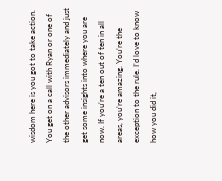wisdom here is you got to take action. You get on a call with Ryan or one of the other advisors immediately and just get some insights into where you are now. If you’re a ten out of ten in all areas, you’re amazing. You’re the exception to the rule. I’d love to know how you did it,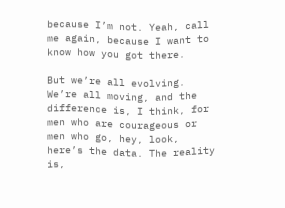because I’m not. Yeah, call me again, because I want to know how you got there.

But we’re all evolving. We’re all moving, and the difference is, I think, for men who are courageous or men who go, hey, look, here’s the data. The reality is,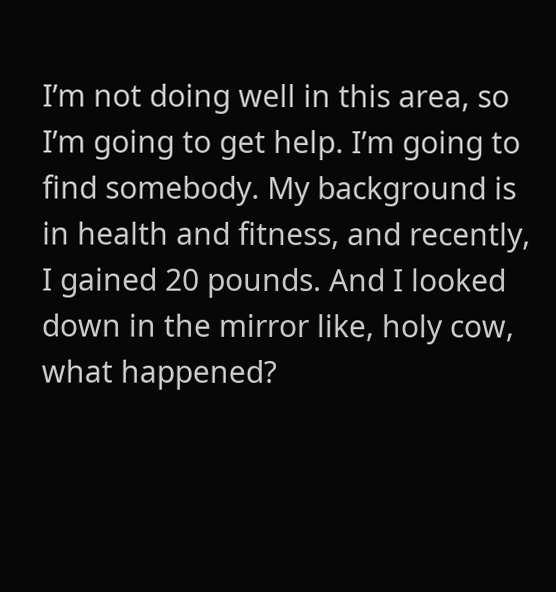I’m not doing well in this area, so I’m going to get help. I’m going to find somebody. My background is in health and fitness, and recently, I gained 20 pounds. And I looked down in the mirror like, holy cow, what happened?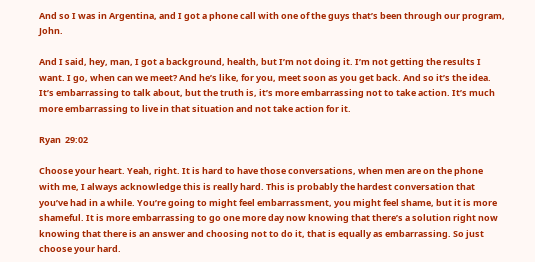And so I was in Argentina, and I got a phone call with one of the guys that’s been through our program, John.

And I said, hey, man, I got a background, health, but I’m not doing it. I’m not getting the results I want. I go, when can we meet? And he’s like, for you, meet soon as you get back. And so it’s the idea. It’s embarrassing to talk about, but the truth is, it’s more embarrassing not to take action. It’s much more embarrassing to live in that situation and not take action for it.

Ryan  29:02

Choose your heart. Yeah, right. It is hard to have those conversations, when men are on the phone with me, I always acknowledge this is really hard. This is probably the hardest conversation that you’ve had in a while. You’re going to might feel embarrassment, you might feel shame, but it is more shameful. It is more embarrassing to go one more day now knowing that there’s a solution right now knowing that there is an answer and choosing not to do it, that is equally as embarrassing. So just choose your hard.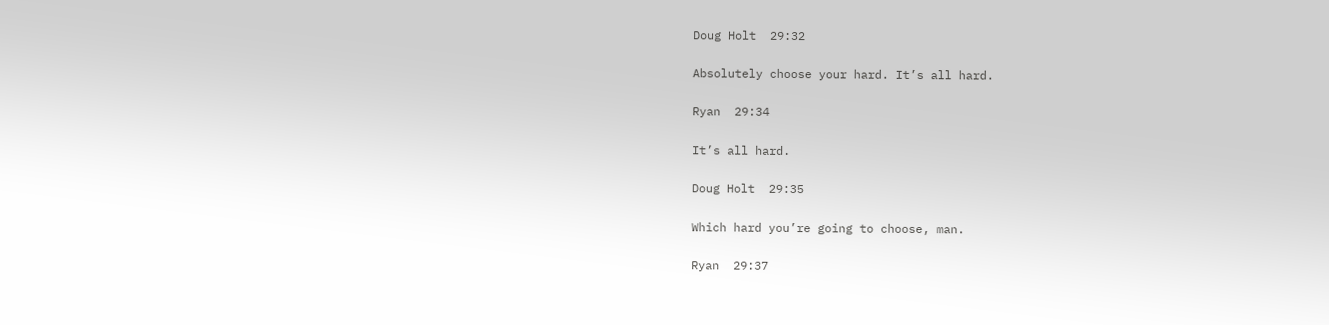Doug Holt  29:32

Absolutely choose your hard. It’s all hard.

Ryan  29:34

It’s all hard.

Doug Holt  29:35

Which hard you’re going to choose, man.

Ryan  29:37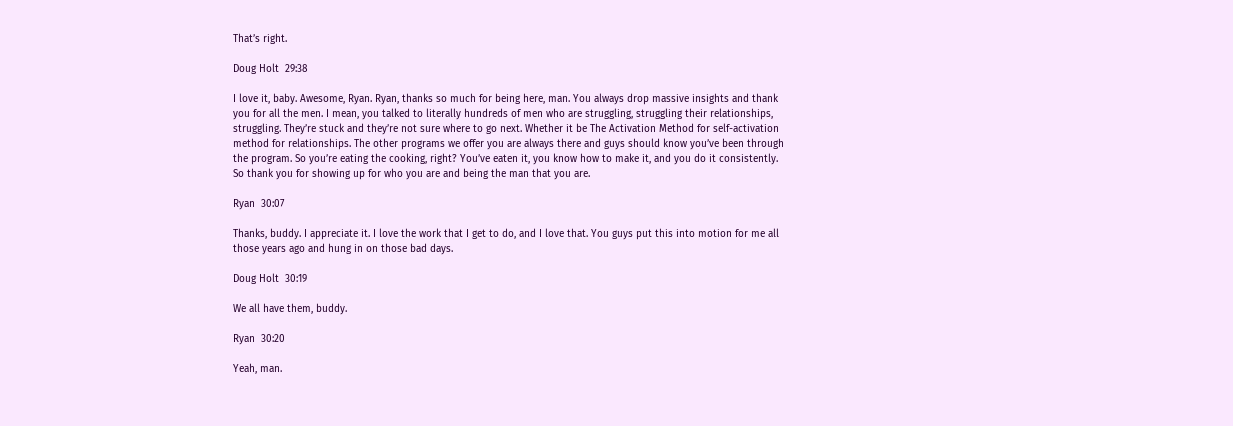That’s right.

Doug Holt  29:38

I love it, baby. Awesome, Ryan. Ryan, thanks so much for being here, man. You always drop massive insights and thank you for all the men. I mean, you talked to literally hundreds of men who are struggling, struggling their relationships, struggling. They’re stuck and they’re not sure where to go next. Whether it be The Activation Method for self-activation method for relationships. The other programs we offer you are always there and guys should know you’ve been through the program. So you’re eating the cooking, right? You’ve eaten it, you know how to make it, and you do it consistently. So thank you for showing up for who you are and being the man that you are.

Ryan  30:07

Thanks, buddy. I appreciate it. I love the work that I get to do, and I love that. You guys put this into motion for me all those years ago and hung in on those bad days.

Doug Holt  30:19

We all have them, buddy.

Ryan  30:20

Yeah, man.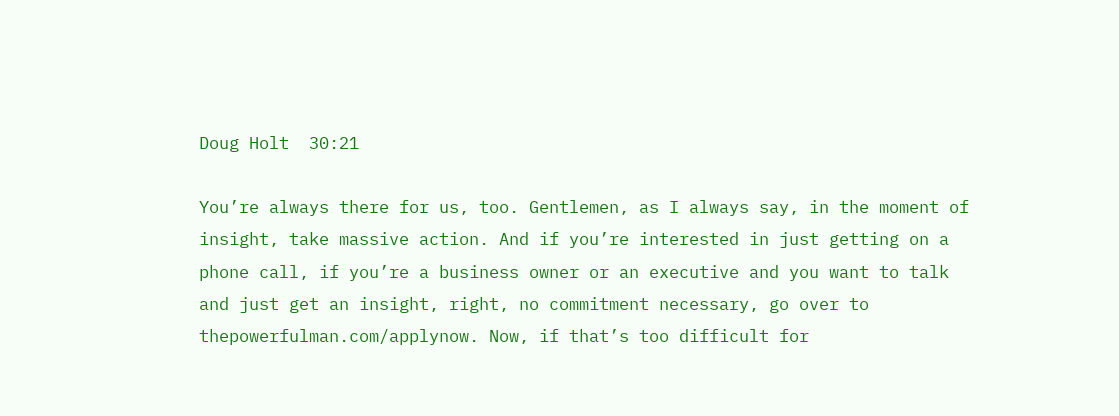Doug Holt  30:21

You’re always there for us, too. Gentlemen, as I always say, in the moment of insight, take massive action. And if you’re interested in just getting on a phone call, if you’re a business owner or an executive and you want to talk and just get an insight, right, no commitment necessary, go over to thepowerfulman.com/applynow. Now, if that’s too difficult for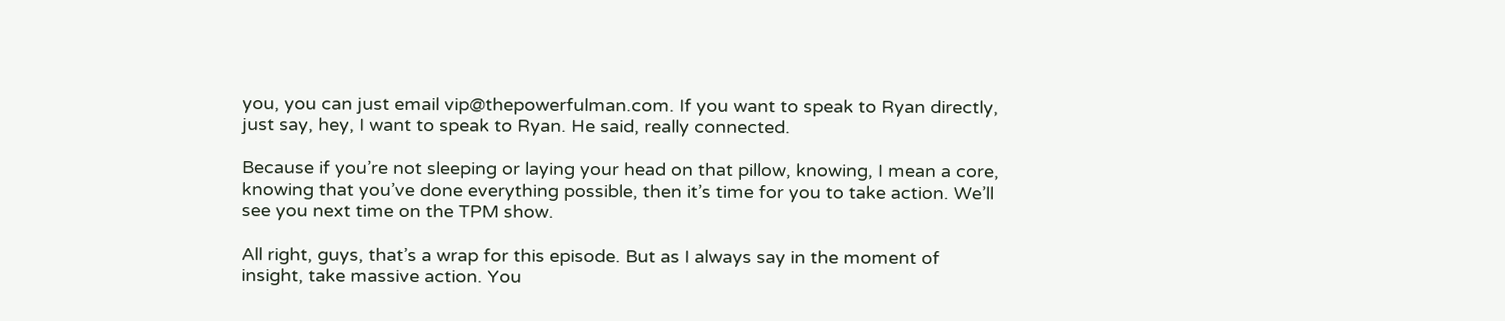you, you can just email vip@thepowerfulman.com. If you want to speak to Ryan directly, just say, hey, I want to speak to Ryan. He said, really connected.

Because if you’re not sleeping or laying your head on that pillow, knowing, I mean a core, knowing that you’ve done everything possible, then it’s time for you to take action. We’ll see you next time on the TPM show.

All right, guys, that’s a wrap for this episode. But as I always say in the moment of insight, take massive action. You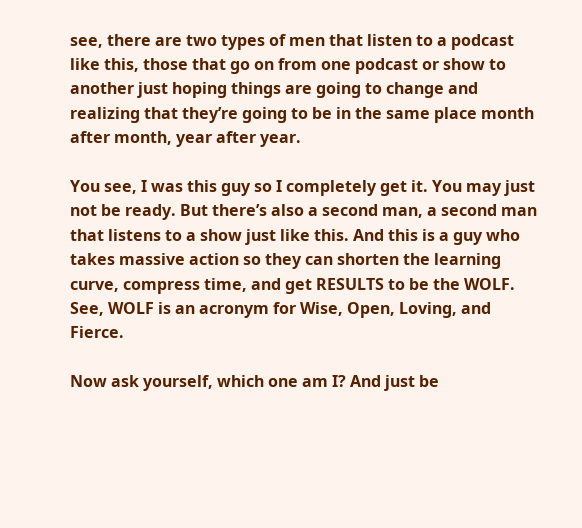see, there are two types of men that listen to a podcast like this, those that go on from one podcast or show to another just hoping things are going to change and realizing that they’re going to be in the same place month after month, year after year.

You see, I was this guy so I completely get it. You may just not be ready. But there’s also a second man, a second man that listens to a show just like this. And this is a guy who takes massive action so they can shorten the learning curve, compress time, and get RESULTS to be the WOLF. See, WOLF is an acronym for Wise, Open, Loving, and Fierce.

Now ask yourself, which one am I? And just be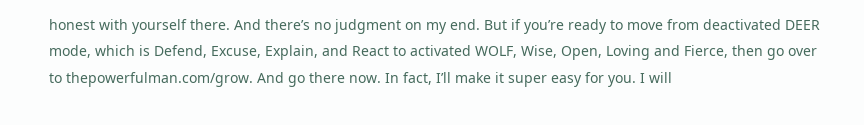honest with yourself there. And there’s no judgment on my end. But if you’re ready to move from deactivated DEER mode, which is Defend, Excuse, Explain, and React to activated WOLF, Wise, Open, Loving and Fierce, then go over to thepowerfulman.com/grow. And go there now. In fact, I’ll make it super easy for you. I will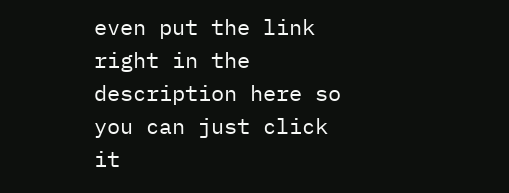even put the link right in the description here so you can just click it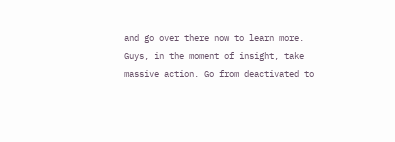and go over there now to learn more. Guys, in the moment of insight, take massive action. Go from deactivated to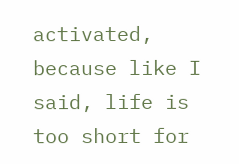activated, because like I said, life is too short for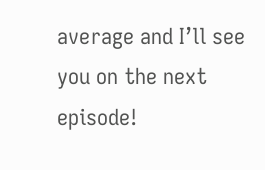average and I’ll see you on the next episode!